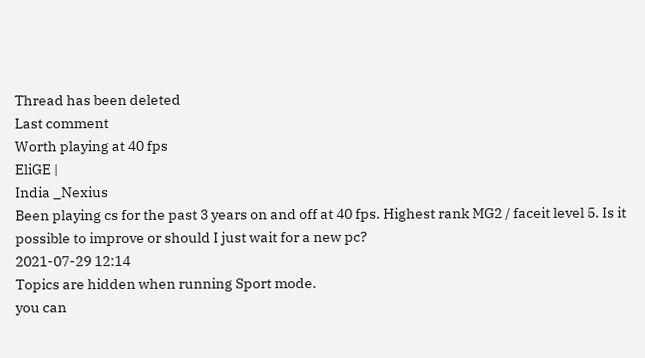Thread has been deleted
Last comment
Worth playing at 40 fps
EliGE |
India _Nexius
Been playing cs for the past 3 years on and off at 40 fps. Highest rank MG2 / faceit level 5. Is it possible to improve or should I just wait for a new pc?
2021-07-29 12:14
Topics are hidden when running Sport mode.
you can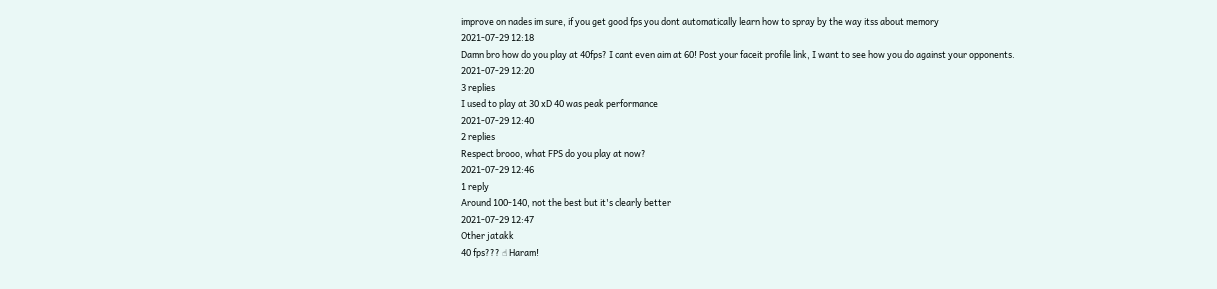improve on nades im sure, if you get good fps you dont automatically learn how to spray by the way itss about memory
2021-07-29 12:18
Damn bro how do you play at 40fps? I cant even aim at 60! Post your faceit profile link, I want to see how you do against your opponents.
2021-07-29 12:20
3 replies
I used to play at 30 xD 40 was peak performance
2021-07-29 12:40
2 replies
Respect brooo, what FPS do you play at now?
2021-07-29 12:46
1 reply
Around 100-140, not the best but it's clearly better
2021-07-29 12:47
Other jatakk
40 fps??? ☝ Haram!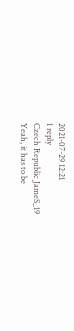2021-07-29 12:21
1 reply
Czech Republic JameS_19
Yeah, it has to be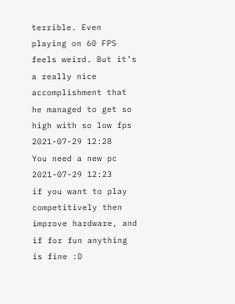terrible. Even playing on 60 FPS feels weird. But it’s a really nice accomplishment that he managed to get so high with so low fps
2021-07-29 12:28
You need a new pc
2021-07-29 12:23
if you want to play competitively then improve hardware, and if for fun anything is fine :D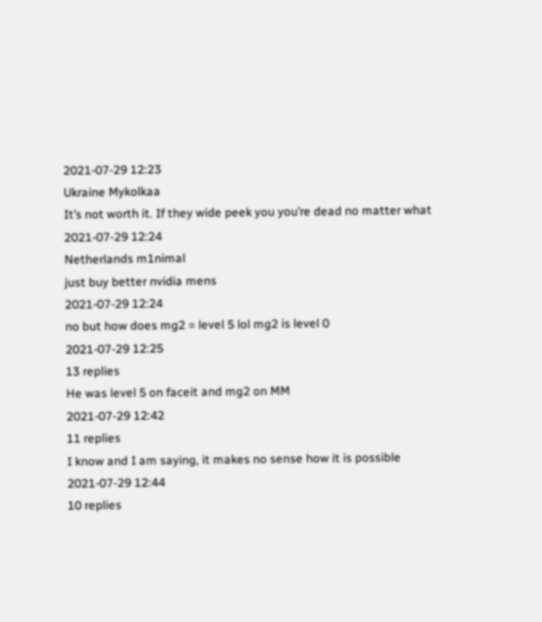2021-07-29 12:23
Ukraine Mykolkaa
It’s not worth it. If they wide peek you you’re dead no matter what
2021-07-29 12:24
Netherlands m1nimal
just buy better nvidia mens
2021-07-29 12:24
no but how does mg2 = level 5 lol mg2 is level 0
2021-07-29 12:25
13 replies
He was level 5 on faceit and mg2 on MM
2021-07-29 12:42
11 replies
I know and I am saying, it makes no sense how it is possible
2021-07-29 12:44
10 replies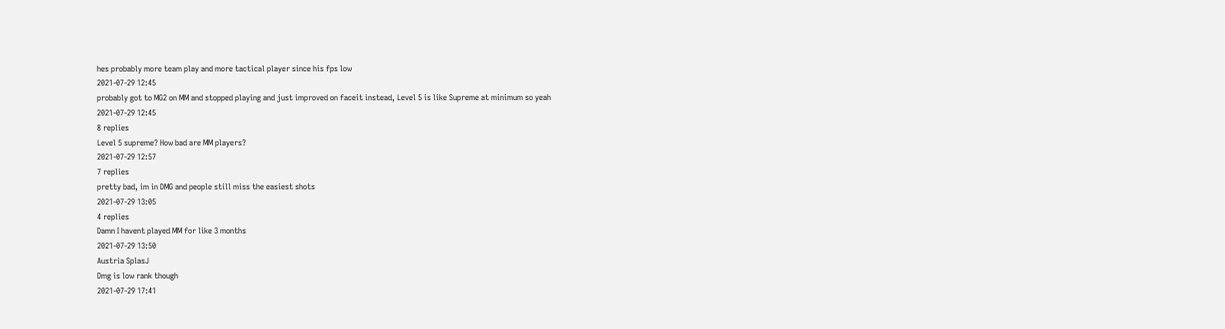hes probably more team play and more tactical player since his fps low
2021-07-29 12:45
probably got to MG2 on MM and stopped playing and just improved on faceit instead, Level 5 is like Supreme at minimum so yeah
2021-07-29 12:45
8 replies
Level 5 supreme? How bad are MM players?
2021-07-29 12:57
7 replies
pretty bad, im in DMG and people still miss the easiest shots
2021-07-29 13:05
4 replies
Damn I havent played MM for like 3 months
2021-07-29 13:50
Austria SplasJ
Dmg is low rank though
2021-07-29 17:41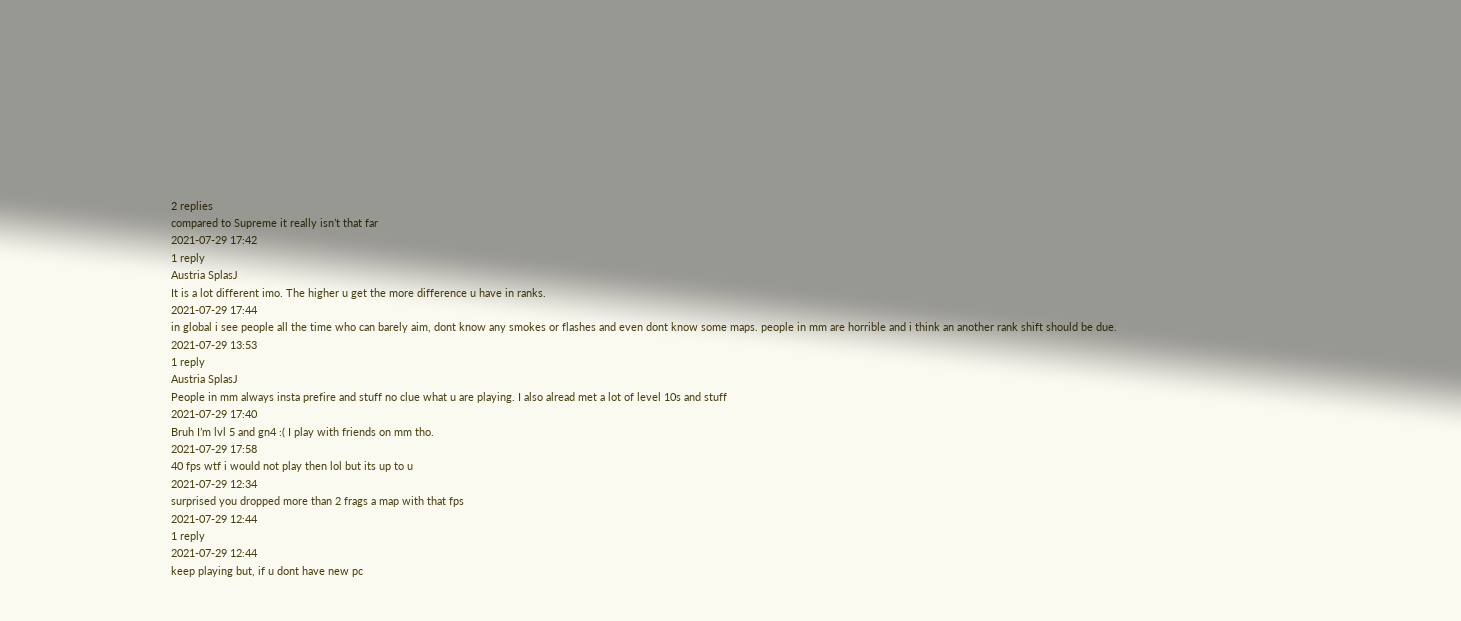2 replies
compared to Supreme it really isn’t that far
2021-07-29 17:42
1 reply
Austria SplasJ
It is a lot different imo. The higher u get the more difference u have in ranks.
2021-07-29 17:44
in global i see people all the time who can barely aim, dont know any smokes or flashes and even dont know some maps. people in mm are horrible and i think an another rank shift should be due.
2021-07-29 13:53
1 reply
Austria SplasJ
People in mm always insta prefire and stuff no clue what u are playing. I also alread met a lot of level 10s and stuff
2021-07-29 17:40
Bruh I’m lvl 5 and gn4 :( I play with friends on mm tho.
2021-07-29 17:58
40 fps wtf i would not play then lol but its up to u
2021-07-29 12:34
surprised you dropped more than 2 frags a map with that fps
2021-07-29 12:44
1 reply
2021-07-29 12:44
keep playing but, if u dont have new pc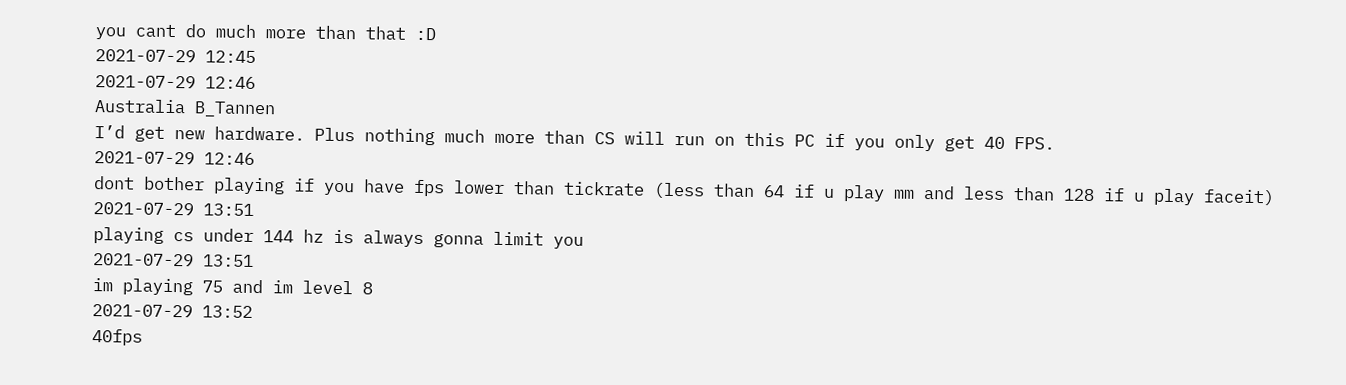you cant do much more than that :D
2021-07-29 12:45
2021-07-29 12:46
Australia B_Tannen
I’d get new hardware. Plus nothing much more than CS will run on this PC if you only get 40 FPS.
2021-07-29 12:46
dont bother playing if you have fps lower than tickrate (less than 64 if u play mm and less than 128 if u play faceit)
2021-07-29 13:51
playing cs under 144 hz is always gonna limit you
2021-07-29 13:51
im playing 75 and im level 8
2021-07-29 13:52
40fps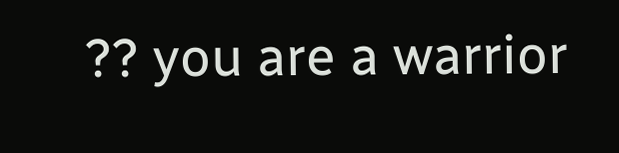?? you are a warrior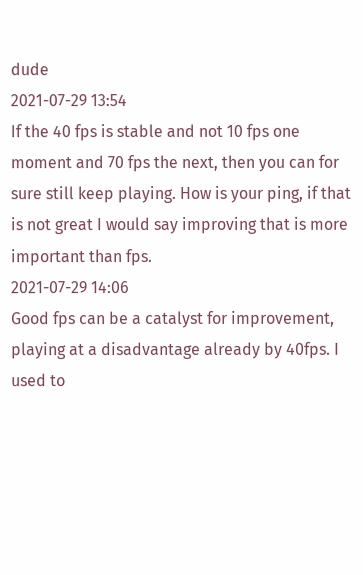dude
2021-07-29 13:54
If the 40 fps is stable and not 10 fps one moment and 70 fps the next, then you can for sure still keep playing. How is your ping, if that is not great I would say improving that is more important than fps.
2021-07-29 14:06
Good fps can be a catalyst for improvement, playing at a disadvantage already by 40fps. I used to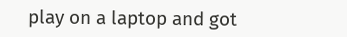play on a laptop and got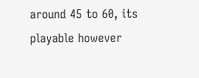around 45 to 60, its playable however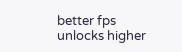better fps unlocks higher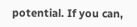potential. If you can,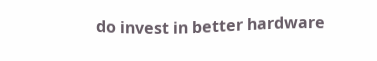do invest in better hardware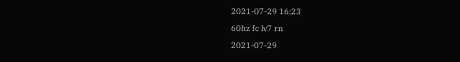2021-07-29 16:23
60hz fc lv7 rn
2021-07-29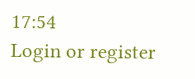17:54
Login or register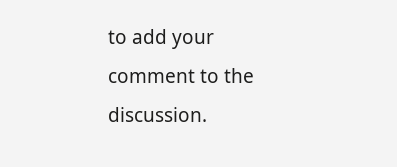to add your comment to the discussion.